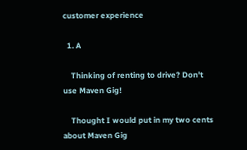customer experience

  1. A

    Thinking of renting to drive? Don't use Maven Gig!

    Thought I would put in my two cents about Maven Gig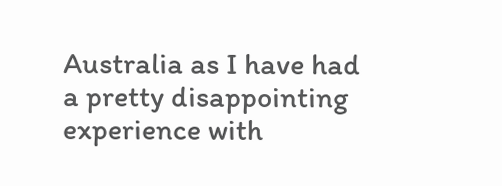Australia as I have had a pretty disappointing experience with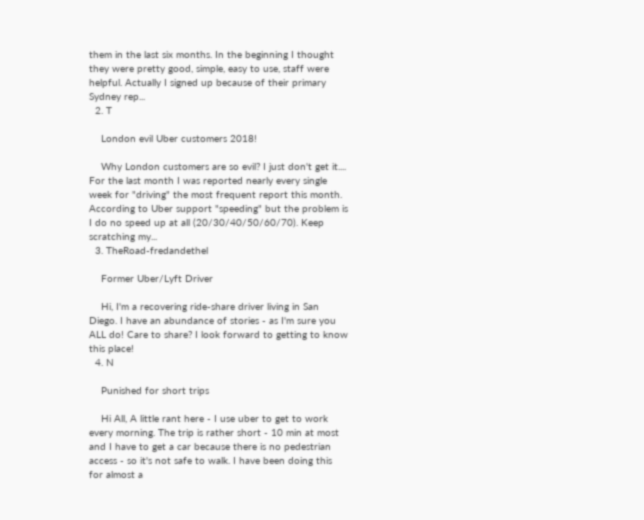them in the last six months. In the beginning I thought they were pretty good, simple, easy to use, staff were helpful. Actually I signed up because of their primary Sydney rep...
  2. T

    London evil Uber customers 2018!

    Why London customers are so evil? I just don't get it.... For the last month I was reported nearly every single week for "driving" the most frequent report this month. According to Uber support "speeding" but the problem is I do no speed up at all (20/30/40/50/60/70). Keep scratching my...
  3. TheRoad-fredandethel

    Former Uber/Lyft Driver

    Hi, I'm a recovering ride-share driver living in San Diego. I have an abundance of stories - as I'm sure you ALL do! Care to share? I look forward to getting to know this place!
  4. N

    Punished for short trips

    Hi All, A little rant here - I use uber to get to work every morning. The trip is rather short - 10 min at most and I have to get a car because there is no pedestrian access - so it's not safe to walk. I have been doing this for almost a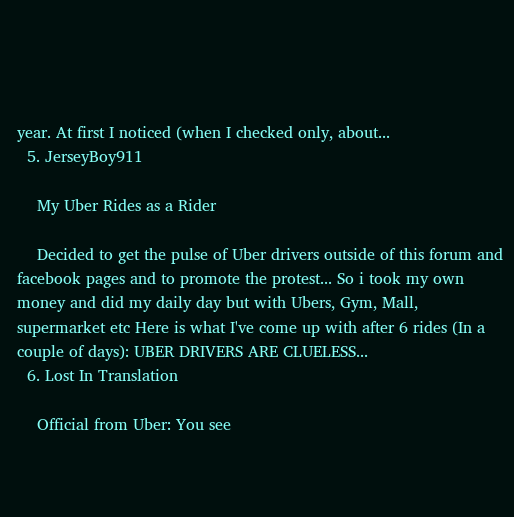year. At first I noticed (when I checked only, about...
  5. JerseyBoy911

    My Uber Rides as a Rider

    Decided to get the pulse of Uber drivers outside of this forum and facebook pages and to promote the protest... So i took my own money and did my daily day but with Ubers, Gym, Mall, supermarket etc Here is what I've come up with after 6 rides (In a couple of days): UBER DRIVERS ARE CLUELESS...
  6. Lost In Translation

    Official from Uber: You see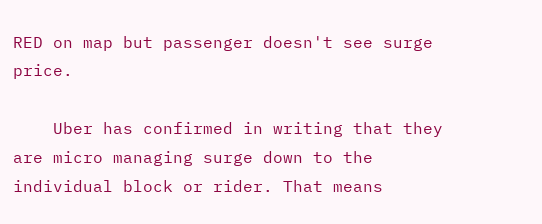RED on map but passenger doesn't see surge price.

    Uber has confirmed in writing that they are micro managing surge down to the individual block or rider. That means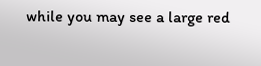while you may see a large red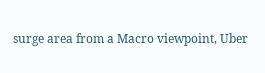surge area from a Macro viewpoint, Uber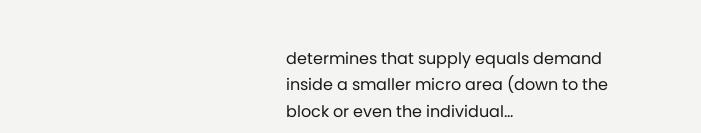determines that supply equals demand inside a smaller micro area (down to the block or even the individual...